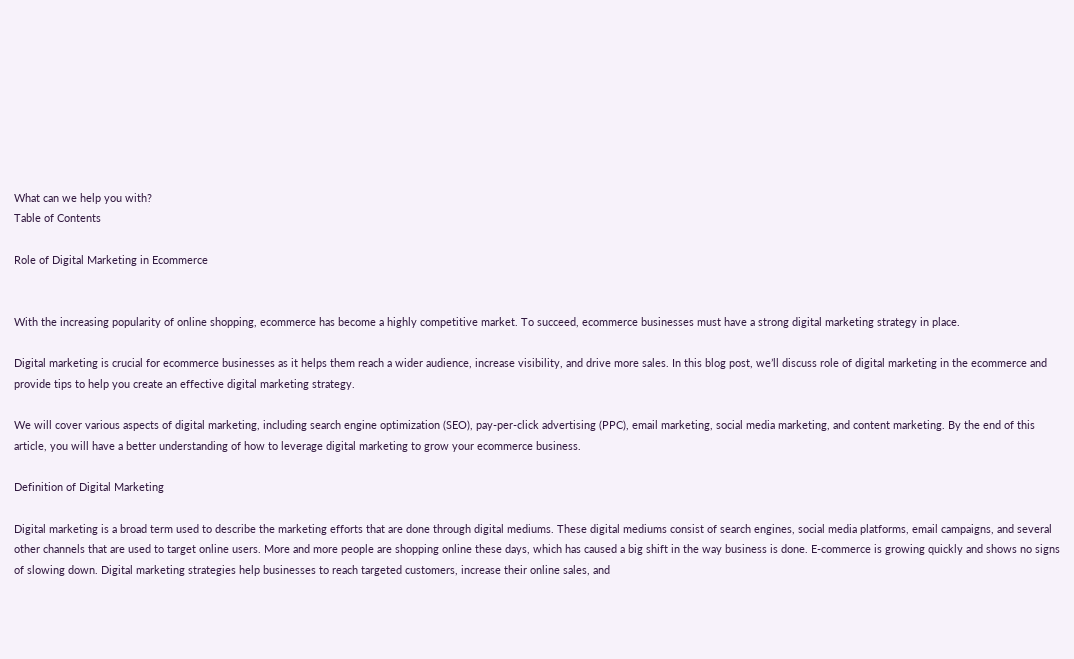What can we help you with?
Table of Contents

Role of Digital Marketing in Ecommerce


With the increasing popularity of online shopping, ecommerce has become a highly competitive market. To succeed, ecommerce businesses must have a strong digital marketing strategy in place.

Digital marketing is crucial for ecommerce businesses as it helps them reach a wider audience, increase visibility, and drive more sales. In this blog post, we’ll discuss role of digital marketing in the ecommerce and provide tips to help you create an effective digital marketing strategy.

We will cover various aspects of digital marketing, including search engine optimization (SEO), pay-per-click advertising (PPC), email marketing, social media marketing, and content marketing. By the end of this article, you will have a better understanding of how to leverage digital marketing to grow your ecommerce business.

Definition of Digital Marketing

Digital marketing is a broad term used to describe the marketing efforts that are done through digital mediums. These digital mediums consist of search engines, social media platforms, email campaigns, and several other channels that are used to target online users. More and more people are shopping online these days, which has caused a big shift in the way business is done. E-commerce is growing quickly and shows no signs of slowing down. Digital marketing strategies help businesses to reach targeted customers, increase their online sales, and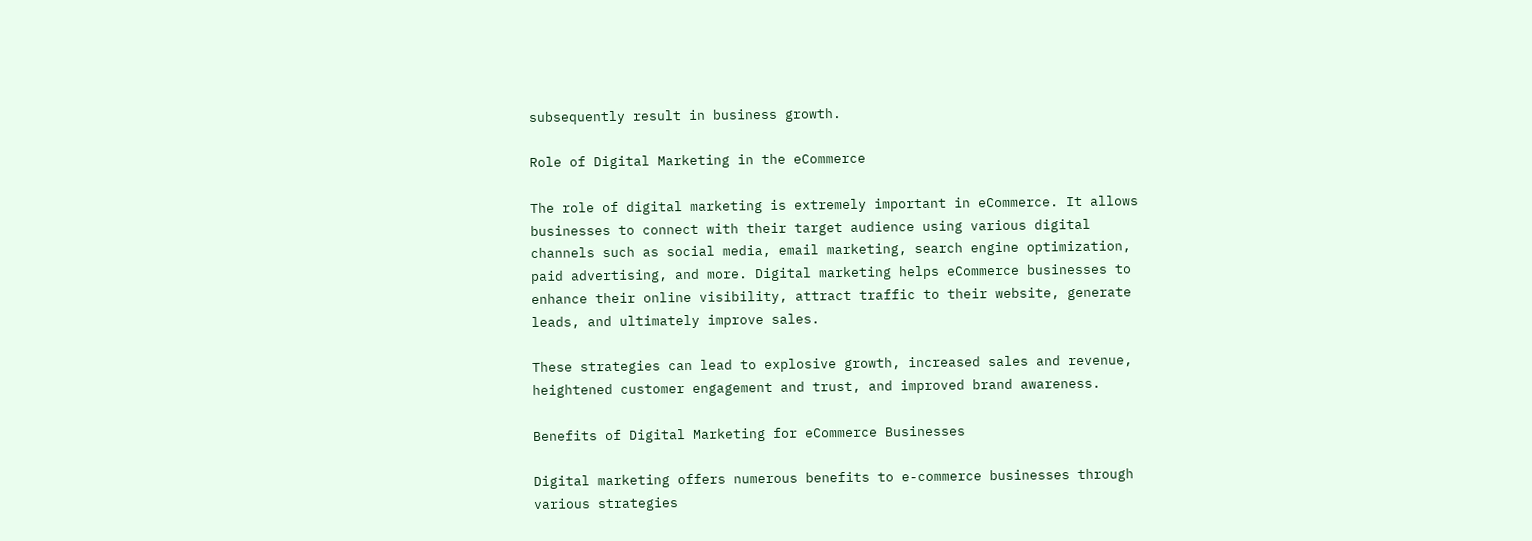subsequently result in business growth.

Role of Digital Marketing in the eCommerce

The role of digital marketing is extremely important in eCommerce. It allows businesses to connect with their target audience using various digital channels such as social media, email marketing, search engine optimization, paid advertising, and more. Digital marketing helps eCommerce businesses to enhance their online visibility, attract traffic to their website, generate leads, and ultimately improve sales.

These strategies can lead to explosive growth, increased sales and revenue, heightened customer engagement and trust, and improved brand awareness.

Benefits of Digital Marketing for eCommerce Businesses

Digital marketing offers numerous benefits to e-commerce businesses through various strategies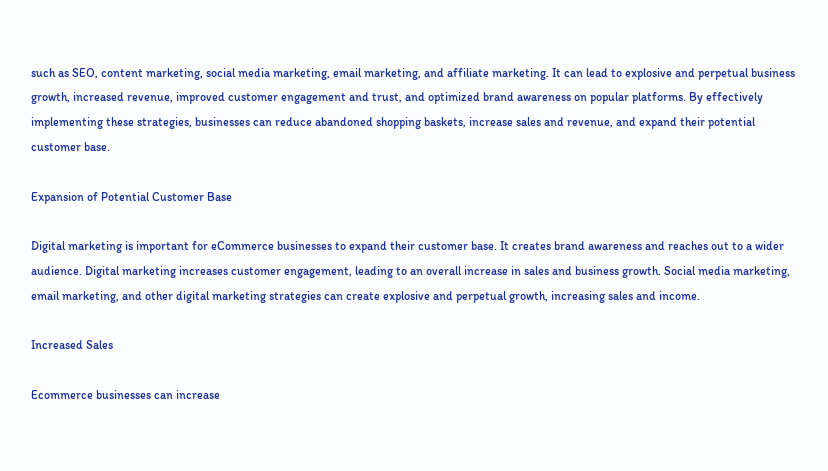such as SEO, content marketing, social media marketing, email marketing, and affiliate marketing. It can lead to explosive and perpetual business growth, increased revenue, improved customer engagement and trust, and optimized brand awareness on popular platforms. By effectively implementing these strategies, businesses can reduce abandoned shopping baskets, increase sales and revenue, and expand their potential customer base.

Expansion of Potential Customer Base

Digital marketing is important for eCommerce businesses to expand their customer base. It creates brand awareness and reaches out to a wider audience. Digital marketing increases customer engagement, leading to an overall increase in sales and business growth. Social media marketing, email marketing, and other digital marketing strategies can create explosive and perpetual growth, increasing sales and income.

Increased Sales

Ecommerce businesses can increase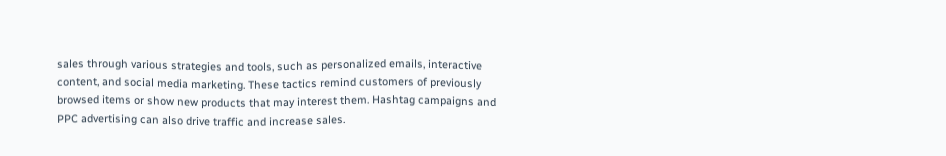sales through various strategies and tools, such as personalized emails, interactive content, and social media marketing. These tactics remind customers of previously browsed items or show new products that may interest them. Hashtag campaigns and PPC advertising can also drive traffic and increase sales.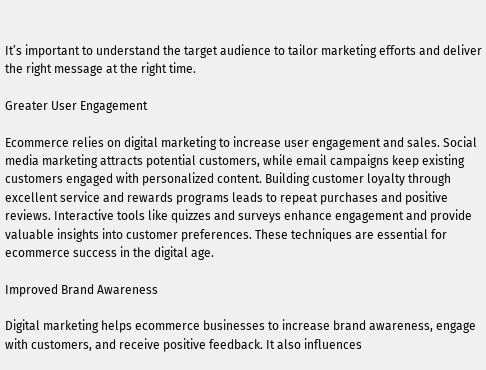It’s important to understand the target audience to tailor marketing efforts and deliver the right message at the right time.

Greater User Engagement

Ecommerce relies on digital marketing to increase user engagement and sales. Social media marketing attracts potential customers, while email campaigns keep existing customers engaged with personalized content. Building customer loyalty through excellent service and rewards programs leads to repeat purchases and positive reviews. Interactive tools like quizzes and surveys enhance engagement and provide valuable insights into customer preferences. These techniques are essential for ecommerce success in the digital age.

Improved Brand Awareness

Digital marketing helps ecommerce businesses to increase brand awareness, engage with customers, and receive positive feedback. It also influences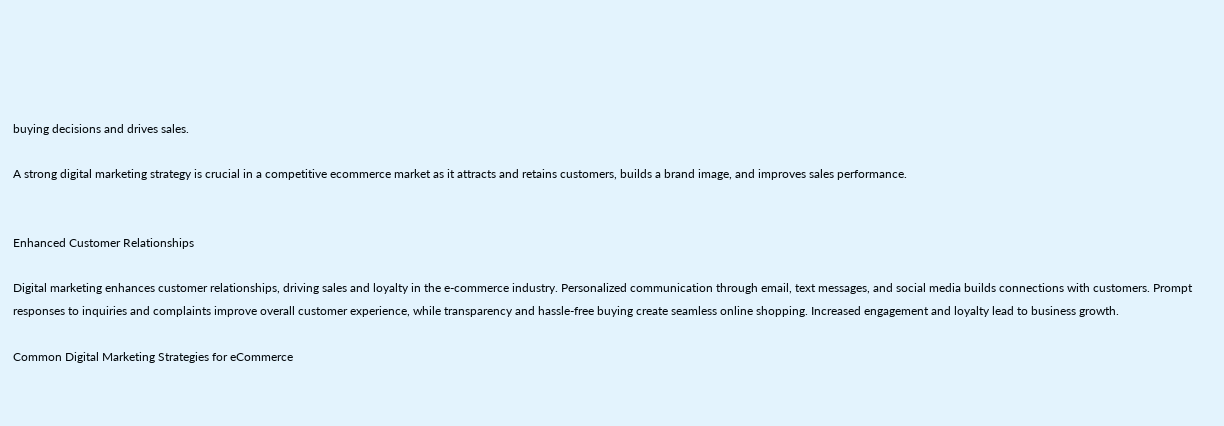buying decisions and drives sales.

A strong digital marketing strategy is crucial in a competitive ecommerce market as it attracts and retains customers, builds a brand image, and improves sales performance.


Enhanced Customer Relationships

Digital marketing enhances customer relationships, driving sales and loyalty in the e-commerce industry. Personalized communication through email, text messages, and social media builds connections with customers. Prompt responses to inquiries and complaints improve overall customer experience, while transparency and hassle-free buying create seamless online shopping. Increased engagement and loyalty lead to business growth.

Common Digital Marketing Strategies for eCommerce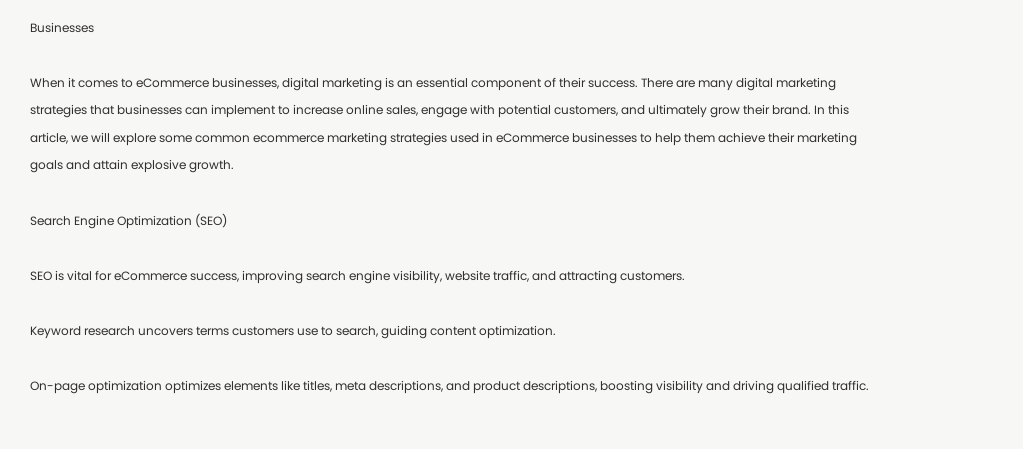Businesses

When it comes to eCommerce businesses, digital marketing is an essential component of their success. There are many digital marketing strategies that businesses can implement to increase online sales, engage with potential customers, and ultimately grow their brand. In this article, we will explore some common ecommerce marketing strategies used in eCommerce businesses to help them achieve their marketing goals and attain explosive growth.

Search Engine Optimization (SEO)

SEO is vital for eCommerce success, improving search engine visibility, website traffic, and attracting customers.

Keyword research uncovers terms customers use to search, guiding content optimization.

On-page optimization optimizes elements like titles, meta descriptions, and product descriptions, boosting visibility and driving qualified traffic.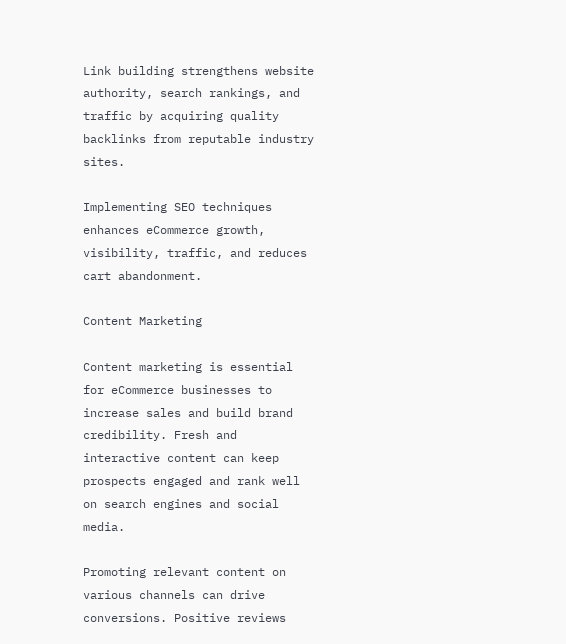Link building strengthens website authority, search rankings, and traffic by acquiring quality backlinks from reputable industry sites.

Implementing SEO techniques enhances eCommerce growth, visibility, traffic, and reduces cart abandonment.

Content Marketing

Content marketing is essential for eCommerce businesses to increase sales and build brand credibility. Fresh and interactive content can keep prospects engaged and rank well on search engines and social media.

Promoting relevant content on various channels can drive conversions. Positive reviews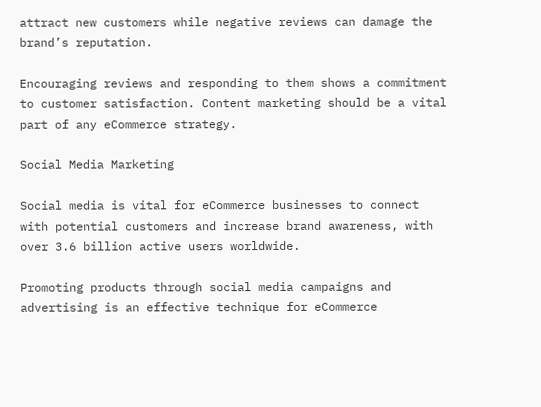attract new customers while negative reviews can damage the brand’s reputation.

Encouraging reviews and responding to them shows a commitment to customer satisfaction. Content marketing should be a vital part of any eCommerce strategy.

Social Media Marketing

Social media is vital for eCommerce businesses to connect with potential customers and increase brand awareness, with over 3.6 billion active users worldwide.

Promoting products through social media campaigns and advertising is an effective technique for eCommerce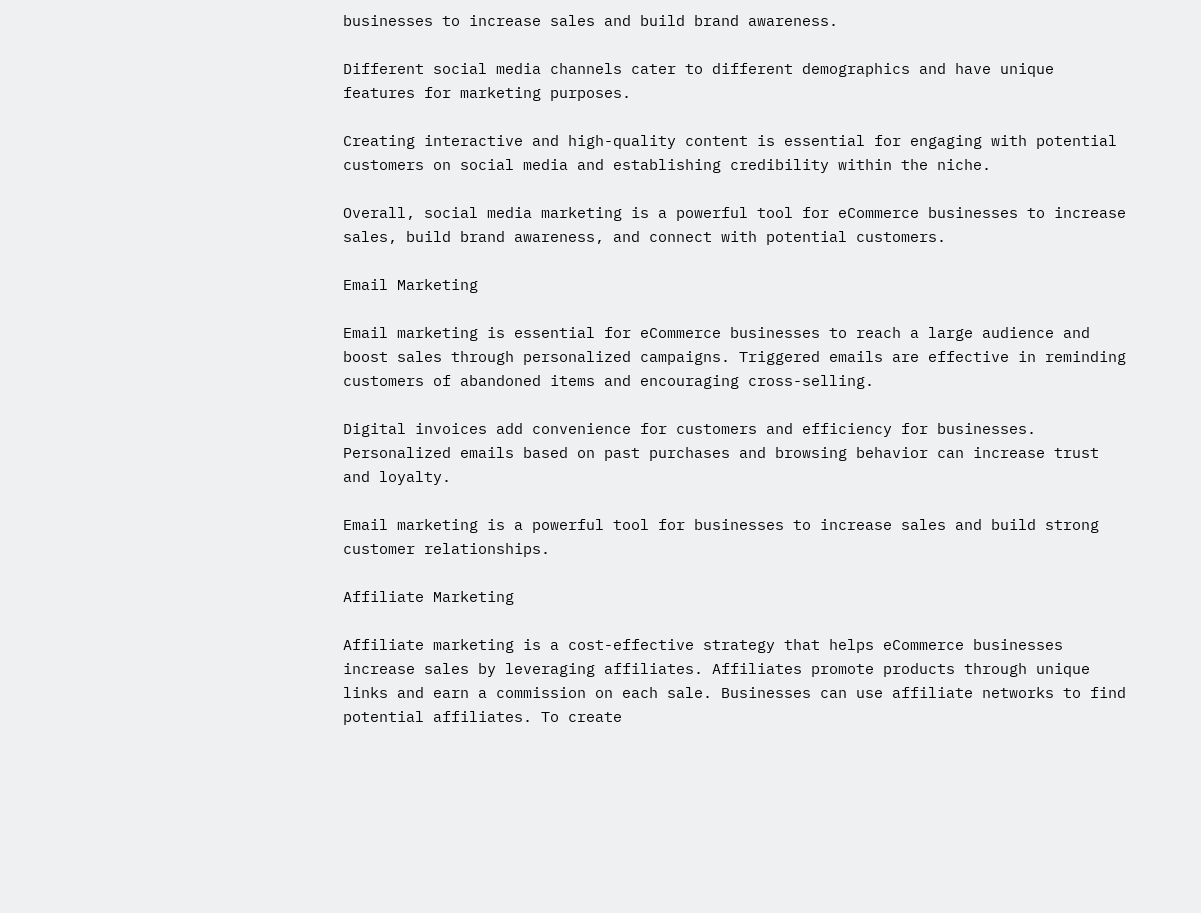businesses to increase sales and build brand awareness.

Different social media channels cater to different demographics and have unique features for marketing purposes.

Creating interactive and high-quality content is essential for engaging with potential customers on social media and establishing credibility within the niche.

Overall, social media marketing is a powerful tool for eCommerce businesses to increase sales, build brand awareness, and connect with potential customers.

Email Marketing

Email marketing is essential for eCommerce businesses to reach a large audience and boost sales through personalized campaigns. Triggered emails are effective in reminding customers of abandoned items and encouraging cross-selling.

Digital invoices add convenience for customers and efficiency for businesses. Personalized emails based on past purchases and browsing behavior can increase trust and loyalty.

Email marketing is a powerful tool for businesses to increase sales and build strong customer relationships.

Affiliate Marketing

Affiliate marketing is a cost-effective strategy that helps eCommerce businesses increase sales by leveraging affiliates. Affiliates promote products through unique links and earn a commission on each sale. Businesses can use affiliate networks to find potential affiliates. To create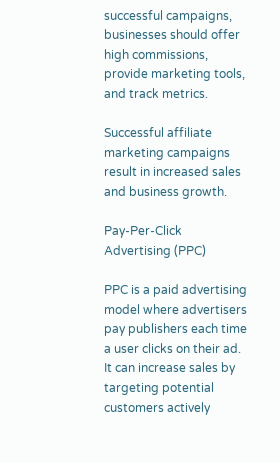successful campaigns, businesses should offer high commissions, provide marketing tools, and track metrics.

Successful affiliate marketing campaigns result in increased sales and business growth.

Pay-Per-Click Advertising (PPC)

PPC is a paid advertising model where advertisers pay publishers each time a user clicks on their ad. It can increase sales by targeting potential customers actively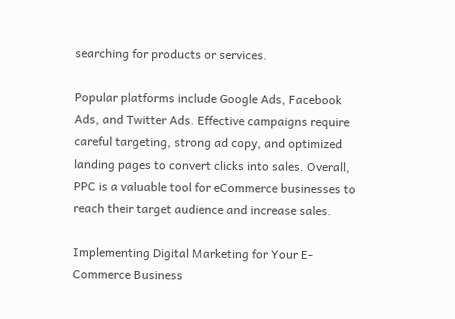searching for products or services.

Popular platforms include Google Ads, Facebook Ads, and Twitter Ads. Effective campaigns require careful targeting, strong ad copy, and optimized landing pages to convert clicks into sales. Overall, PPC is a valuable tool for eCommerce businesses to reach their target audience and increase sales.

Implementing Digital Marketing for Your E-Commerce Business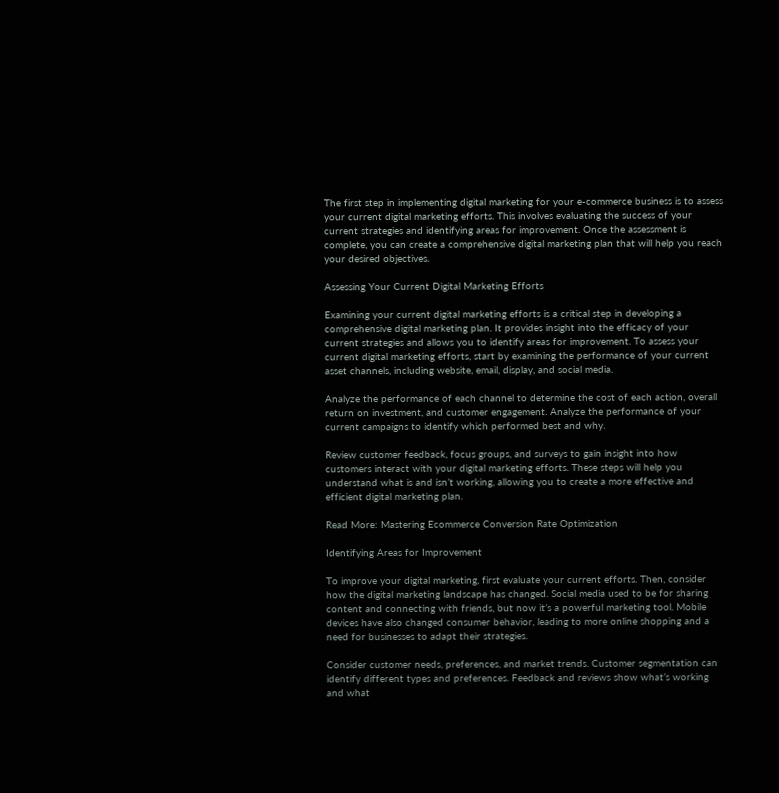The first step in implementing digital marketing for your e-commerce business is to assess your current digital marketing efforts. This involves evaluating the success of your current strategies and identifying areas for improvement. Once the assessment is complete, you can create a comprehensive digital marketing plan that will help you reach your desired objectives.

Assessing Your Current Digital Marketing Efforts

Examining your current digital marketing efforts is a critical step in developing a comprehensive digital marketing plan. It provides insight into the efficacy of your current strategies and allows you to identify areas for improvement. To assess your current digital marketing efforts, start by examining the performance of your current asset channels, including website, email, display, and social media.

Analyze the performance of each channel to determine the cost of each action, overall return on investment, and customer engagement. Analyze the performance of your current campaigns to identify which performed best and why.

Review customer feedback, focus groups, and surveys to gain insight into how customers interact with your digital marketing efforts. These steps will help you understand what is and isn’t working, allowing you to create a more effective and efficient digital marketing plan.

Read More: Mastering Ecommerce Conversion Rate Optimization

Identifying Areas for Improvement

To improve your digital marketing, first evaluate your current efforts. Then, consider how the digital marketing landscape has changed. Social media used to be for sharing content and connecting with friends, but now it’s a powerful marketing tool. Mobile devices have also changed consumer behavior, leading to more online shopping and a need for businesses to adapt their strategies.

Consider customer needs, preferences, and market trends. Customer segmentation can identify different types and preferences. Feedback and reviews show what’s working and what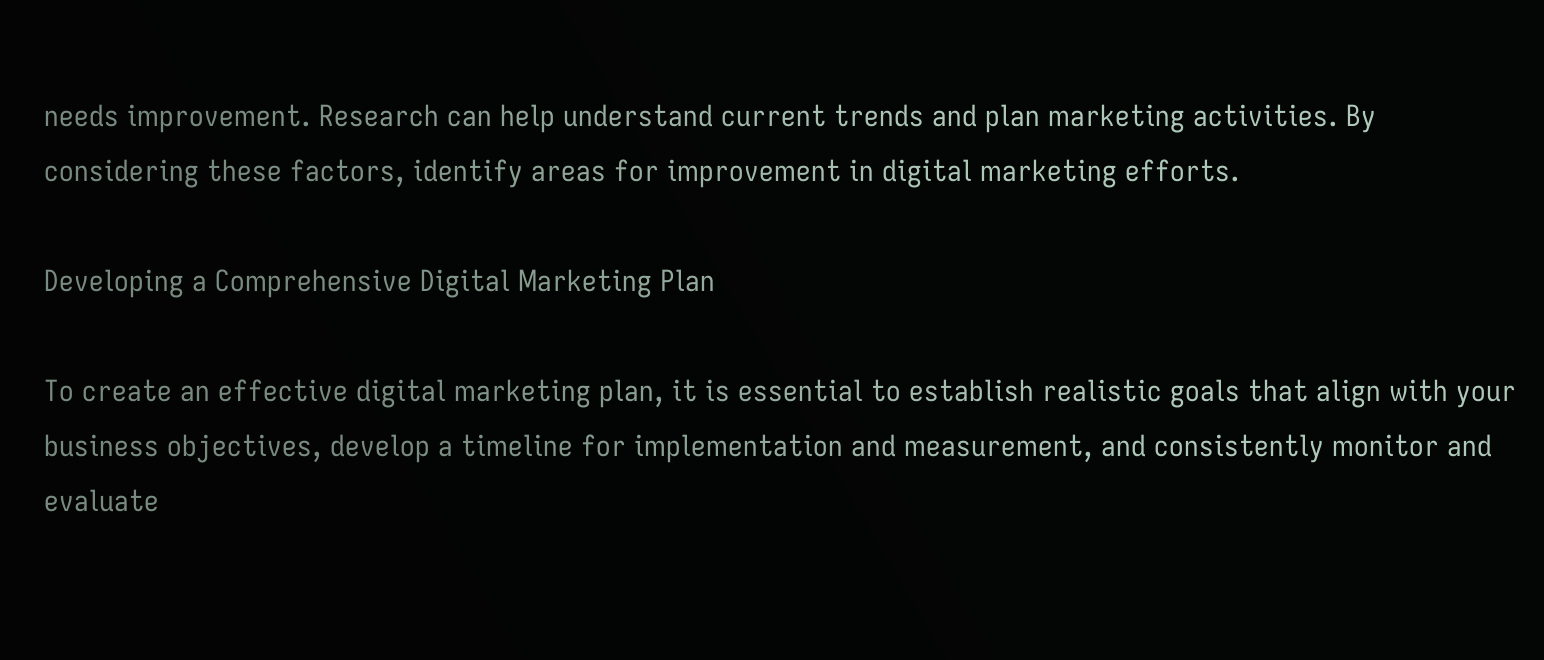needs improvement. Research can help understand current trends and plan marketing activities. By considering these factors, identify areas for improvement in digital marketing efforts.

Developing a Comprehensive Digital Marketing Plan

To create an effective digital marketing plan, it is essential to establish realistic goals that align with your business objectives, develop a timeline for implementation and measurement, and consistently monitor and evaluate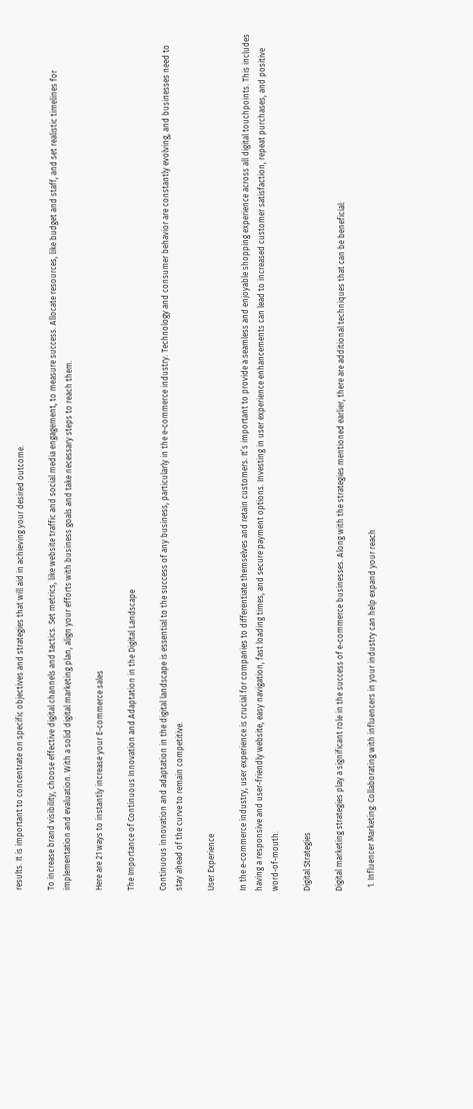results. It is important to concentrate on specific objectives and strategies that will aid in achieving your desired outcome.

To increase brand visibility, choose effective digital channels and tactics. Set metrics, like website traffic and social media engagement, to measure success. Allocate resources, like budget and staff, and set realistic timelines for implementation and evaluation. With a solid digital marketing plan, align your efforts with business goals and take necessary steps to reach them.

Here are 21 ways to instantly increase your E-commerce sales

The Importance of Continuous Innovation and Adaptation in the Digital Landscape

Continuous innovation and adaptation in the digital landscape is essential to the success of any business, particularly in the e-commerce industry. Technology and consumer behavior are constantly evolving, and businesses need to stay ahead of the curve to remain competitive.

User Experience

In the e-commerce industry, user experience is crucial for companies to differentiate themselves and retain customers. It’s important to provide a seamless and enjoyable shopping experience across all digital touchpoints. This includes having a responsive and user-friendly website, easy navigation, fast loading times, and secure payment options. Investing in user experience enhancements can lead to increased customer satisfaction, repeat purchases, and positive word-of-mouth.

Digital Strategies

Digital marketing strategies play a significant role in the success of e-commerce businesses. Along with the strategies mentioned earlier, there are additional techniques that can be beneficial:

  1. Influencer Marketing: Collaborating with influencers in your industry can help expand your reach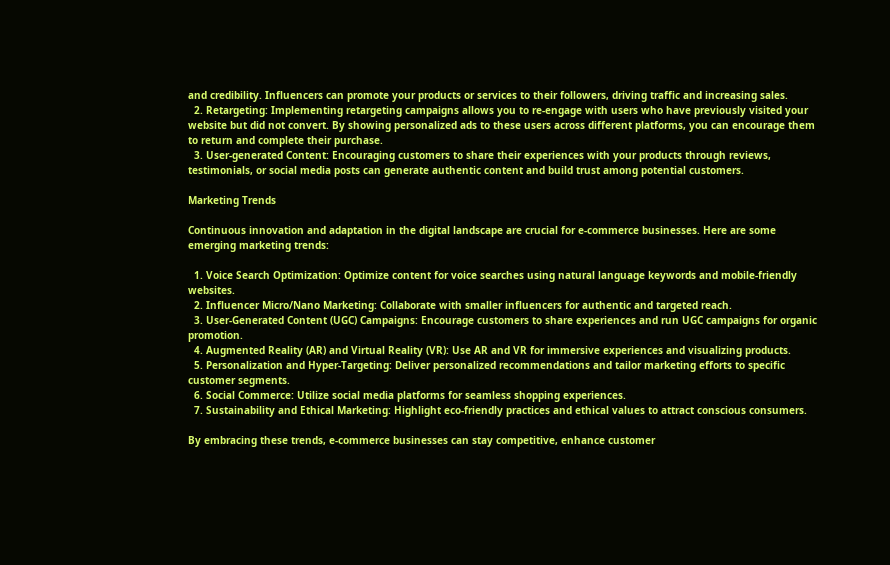and credibility. Influencers can promote your products or services to their followers, driving traffic and increasing sales.
  2. Retargeting: Implementing retargeting campaigns allows you to re-engage with users who have previously visited your website but did not convert. By showing personalized ads to these users across different platforms, you can encourage them to return and complete their purchase.
  3. User-generated Content: Encouraging customers to share their experiences with your products through reviews, testimonials, or social media posts can generate authentic content and build trust among potential customers.

Marketing Trends

Continuous innovation and adaptation in the digital landscape are crucial for e-commerce businesses. Here are some emerging marketing trends:

  1. Voice Search Optimization: Optimize content for voice searches using natural language keywords and mobile-friendly websites.
  2. Influencer Micro/Nano Marketing: Collaborate with smaller influencers for authentic and targeted reach.
  3. User-Generated Content (UGC) Campaigns: Encourage customers to share experiences and run UGC campaigns for organic promotion.
  4. Augmented Reality (AR) and Virtual Reality (VR): Use AR and VR for immersive experiences and visualizing products.
  5. Personalization and Hyper-Targeting: Deliver personalized recommendations and tailor marketing efforts to specific customer segments.
  6. Social Commerce: Utilize social media platforms for seamless shopping experiences.
  7. Sustainability and Ethical Marketing: Highlight eco-friendly practices and ethical values to attract conscious consumers.

By embracing these trends, e-commerce businesses can stay competitive, enhance customer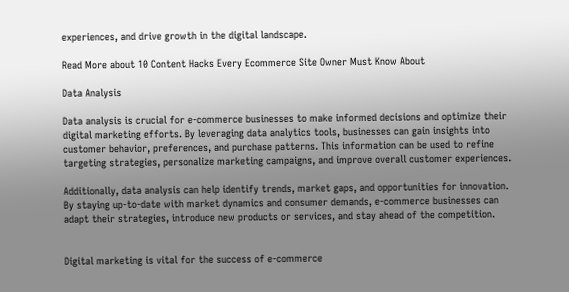experiences, and drive growth in the digital landscape.

Read More about 10 Content Hacks Every Ecommerce Site Owner Must Know About

Data Analysis

Data analysis is crucial for e-commerce businesses to make informed decisions and optimize their digital marketing efforts. By leveraging data analytics tools, businesses can gain insights into customer behavior, preferences, and purchase patterns. This information can be used to refine targeting strategies, personalize marketing campaigns, and improve overall customer experiences.

Additionally, data analysis can help identify trends, market gaps, and opportunities for innovation. By staying up-to-date with market dynamics and consumer demands, e-commerce businesses can adapt their strategies, introduce new products or services, and stay ahead of the competition.


Digital marketing is vital for the success of e-commerce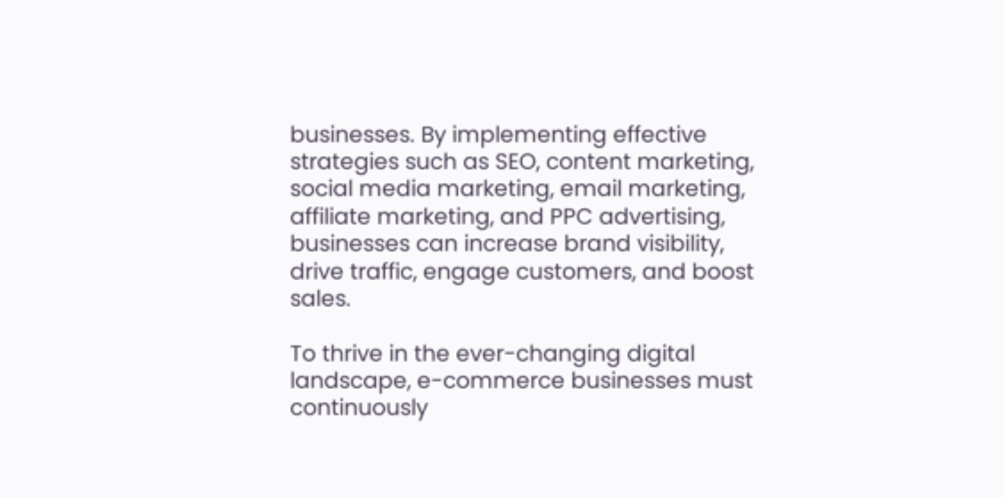businesses. By implementing effective strategies such as SEO, content marketing, social media marketing, email marketing, affiliate marketing, and PPC advertising, businesses can increase brand visibility, drive traffic, engage customers, and boost sales.

To thrive in the ever-changing digital landscape, e-commerce businesses must continuously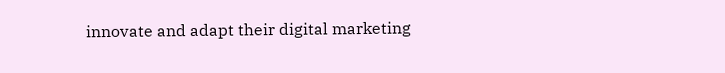innovate and adapt their digital marketing